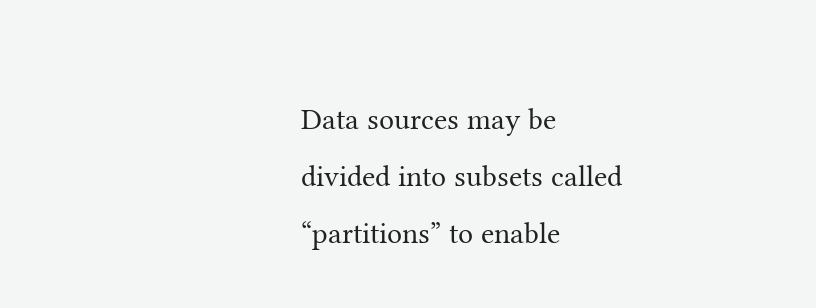Data sources may be divided into subsets called “partitions” to enable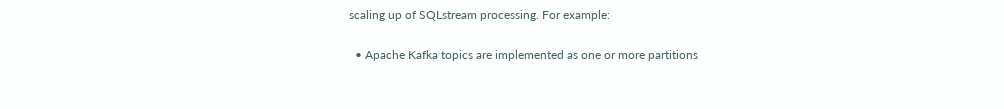scaling up of SQLstream processing. For example:

  • Apache Kafka topics are implemented as one or more partitions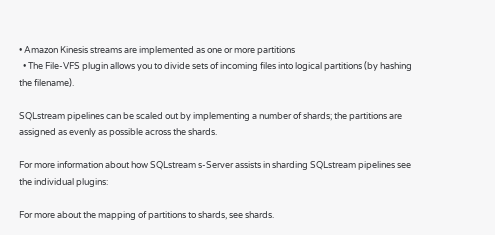• Amazon Kinesis streams are implemented as one or more partitions
  • The File-VFS plugin allows you to divide sets of incoming files into logical partitions (by hashing the filename).

SQLstream pipelines can be scaled out by implementing a number of shards; the partitions are assigned as evenly as possible across the shards.

For more information about how SQLstream s-Server assists in sharding SQLstream pipelines see the individual plugins:

For more about the mapping of partitions to shards, see shards.